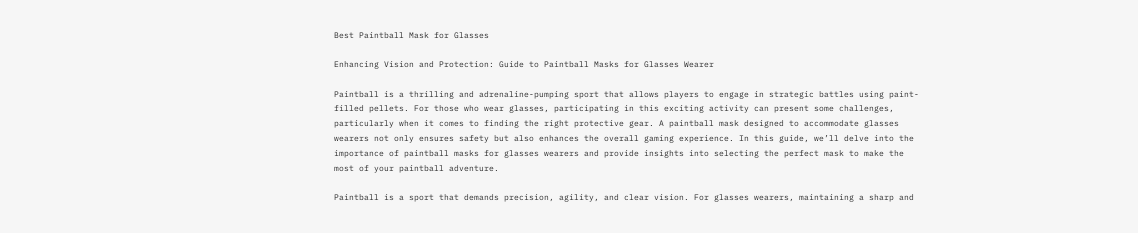Best Paintball Mask for Glasses

Enhancing Vision and Protection: Guide to Paintball Masks for Glasses Wearer

Paintball is a thrilling and adrenaline-pumping sport that allows players to engage in strategic battles using paint-filled pellets. For those who wear glasses, participating in this exciting activity can present some challenges, particularly when it comes to finding the right protective gear. A paintball mask designed to accommodate glasses wearers not only ensures safety but also enhances the overall gaming experience. In this guide, we’ll delve into the importance of paintball masks for glasses wearers and provide insights into selecting the perfect mask to make the most of your paintball adventure.

Paintball is a sport that demands precision, agility, and clear vision. For glasses wearers, maintaining a sharp and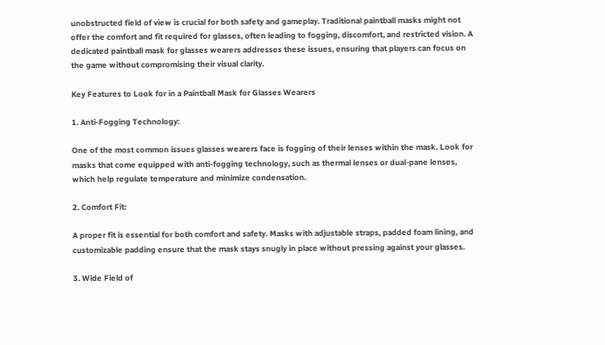unobstructed field of view is crucial for both safety and gameplay. Traditional paintball masks might not offer the comfort and fit required for glasses, often leading to fogging, discomfort, and restricted vision. A dedicated paintball mask for glasses wearers addresses these issues, ensuring that players can focus on the game without compromising their visual clarity.

Key Features to Look for in a Paintball Mask for Glasses Wearers

1. Anti-Fogging Technology:

One of the most common issues glasses wearers face is fogging of their lenses within the mask. Look for masks that come equipped with anti-fogging technology, such as thermal lenses or dual-pane lenses, which help regulate temperature and minimize condensation.

2. Comfort Fit:

A proper fit is essential for both comfort and safety. Masks with adjustable straps, padded foam lining, and customizable padding ensure that the mask stays snugly in place without pressing against your glasses.

3. Wide Field of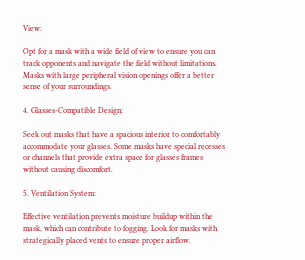View:

Opt for a mask with a wide field of view to ensure you can track opponents and navigate the field without limitations. Masks with large peripheral vision openings offer a better sense of your surroundings.

4. Glasses-Compatible Design:

Seek out masks that have a spacious interior to comfortably accommodate your glasses. Some masks have special recesses or channels that provide extra space for glasses frames without causing discomfort.

5. Ventilation System:

Effective ventilation prevents moisture buildup within the mask, which can contribute to fogging. Look for masks with strategically placed vents to ensure proper airflow.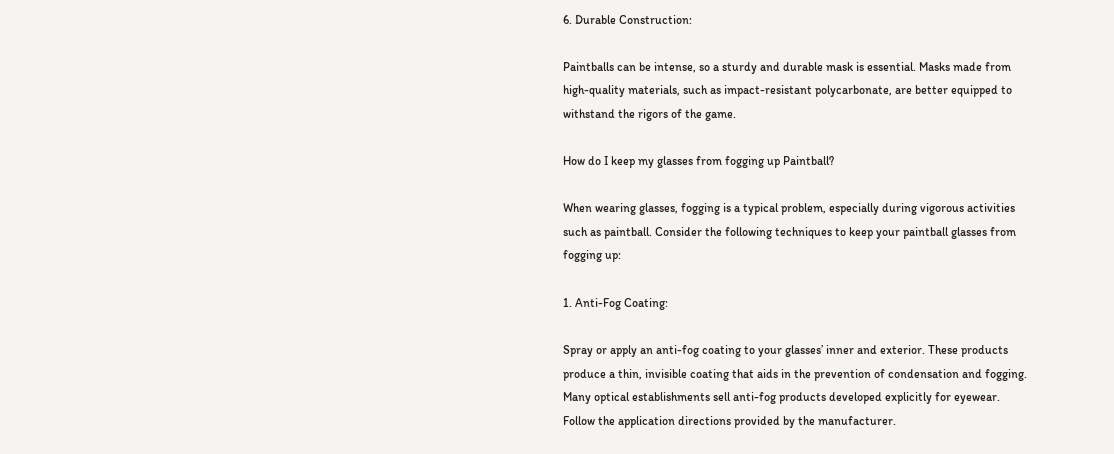6. Durable Construction:

Paintballs can be intense, so a sturdy and durable mask is essential. Masks made from high-quality materials, such as impact-resistant polycarbonate, are better equipped to withstand the rigors of the game.

How do I keep my glasses from fogging up Paintball?

When wearing glasses, fogging is a typical problem, especially during vigorous activities such as paintball. Consider the following techniques to keep your paintball glasses from fogging up:

1. Anti-Fog Coating:

Spray or apply an anti-fog coating to your glasses’ inner and exterior. These products produce a thin, invisible coating that aids in the prevention of condensation and fogging. Many optical establishments sell anti-fog products developed explicitly for eyewear. Follow the application directions provided by the manufacturer.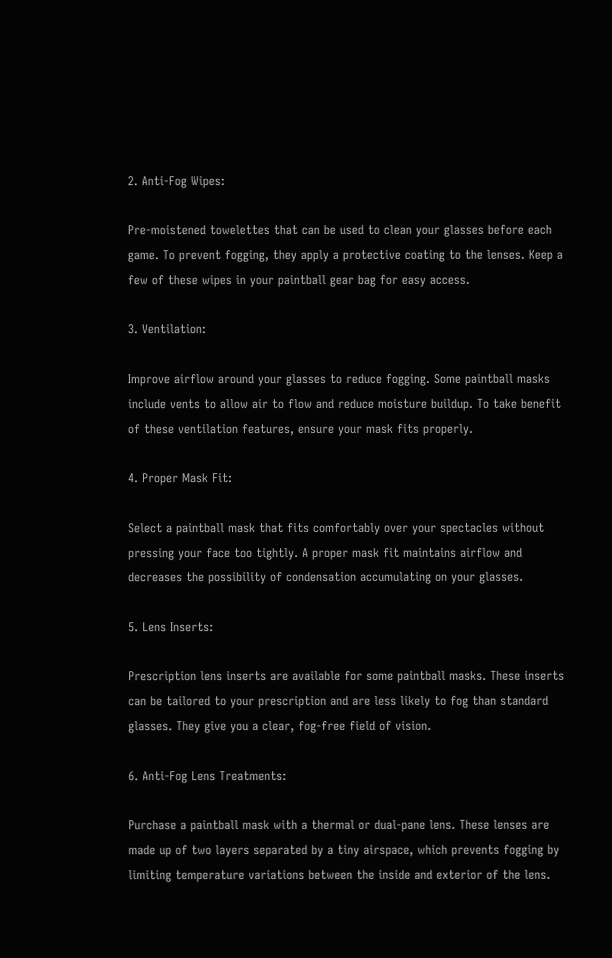2. Anti-Fog Wipes:

Pre-moistened towelettes that can be used to clean your glasses before each game. To prevent fogging, they apply a protective coating to the lenses. Keep a few of these wipes in your paintball gear bag for easy access.

3. Ventilation:

Improve airflow around your glasses to reduce fogging. Some paintball masks include vents to allow air to flow and reduce moisture buildup. To take benefit of these ventilation features, ensure your mask fits properly.

4. Proper Mask Fit:

Select a paintball mask that fits comfortably over your spectacles without pressing your face too tightly. A proper mask fit maintains airflow and decreases the possibility of condensation accumulating on your glasses.

5. Lens Inserts:

Prescription lens inserts are available for some paintball masks. These inserts can be tailored to your prescription and are less likely to fog than standard glasses. They give you a clear, fog-free field of vision.

6. Anti-Fog Lens Treatments:

Purchase a paintball mask with a thermal or dual-pane lens. These lenses are made up of two layers separated by a tiny airspace, which prevents fogging by limiting temperature variations between the inside and exterior of the lens.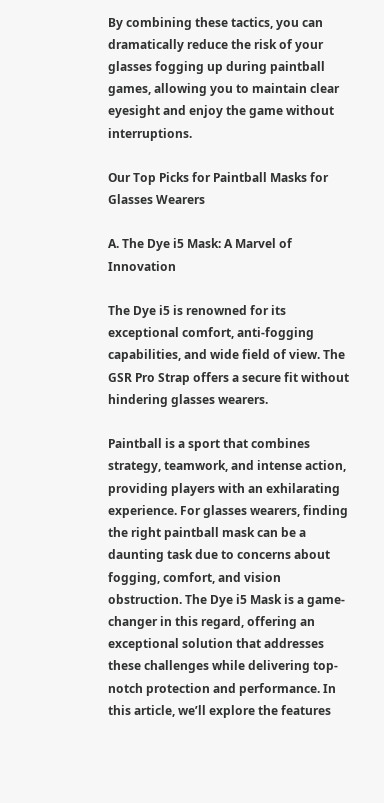By combining these tactics, you can dramatically reduce the risk of your glasses fogging up during paintball games, allowing you to maintain clear eyesight and enjoy the game without interruptions.

Our Top Picks for Paintball Masks for Glasses Wearers

A. The Dye i5 Mask: A Marvel of Innovation

The Dye i5 is renowned for its exceptional comfort, anti-fogging capabilities, and wide field of view. The GSR Pro Strap offers a secure fit without hindering glasses wearers.

Paintball is a sport that combines strategy, teamwork, and intense action, providing players with an exhilarating experience. For glasses wearers, finding the right paintball mask can be a daunting task due to concerns about fogging, comfort, and vision obstruction. The Dye i5 Mask is a game-changer in this regard, offering an exceptional solution that addresses these challenges while delivering top-notch protection and performance. In this article, we’ll explore the features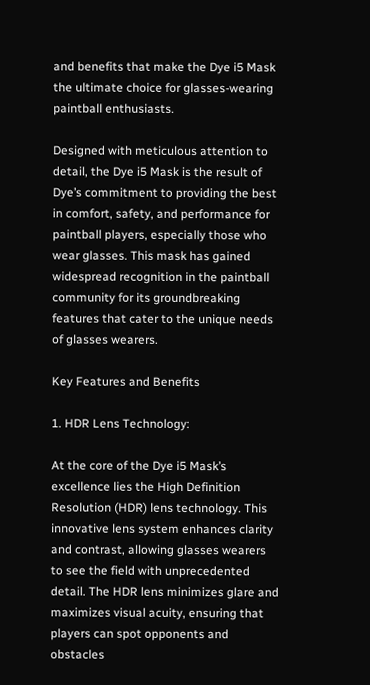and benefits that make the Dye i5 Mask the ultimate choice for glasses-wearing paintball enthusiasts.

Designed with meticulous attention to detail, the Dye i5 Mask is the result of Dye’s commitment to providing the best in comfort, safety, and performance for paintball players, especially those who wear glasses. This mask has gained widespread recognition in the paintball community for its groundbreaking features that cater to the unique needs of glasses wearers.

Key Features and Benefits

1. HDR Lens Technology:

At the core of the Dye i5 Mask’s excellence lies the High Definition Resolution (HDR) lens technology. This innovative lens system enhances clarity and contrast, allowing glasses wearers to see the field with unprecedented detail. The HDR lens minimizes glare and maximizes visual acuity, ensuring that players can spot opponents and obstacles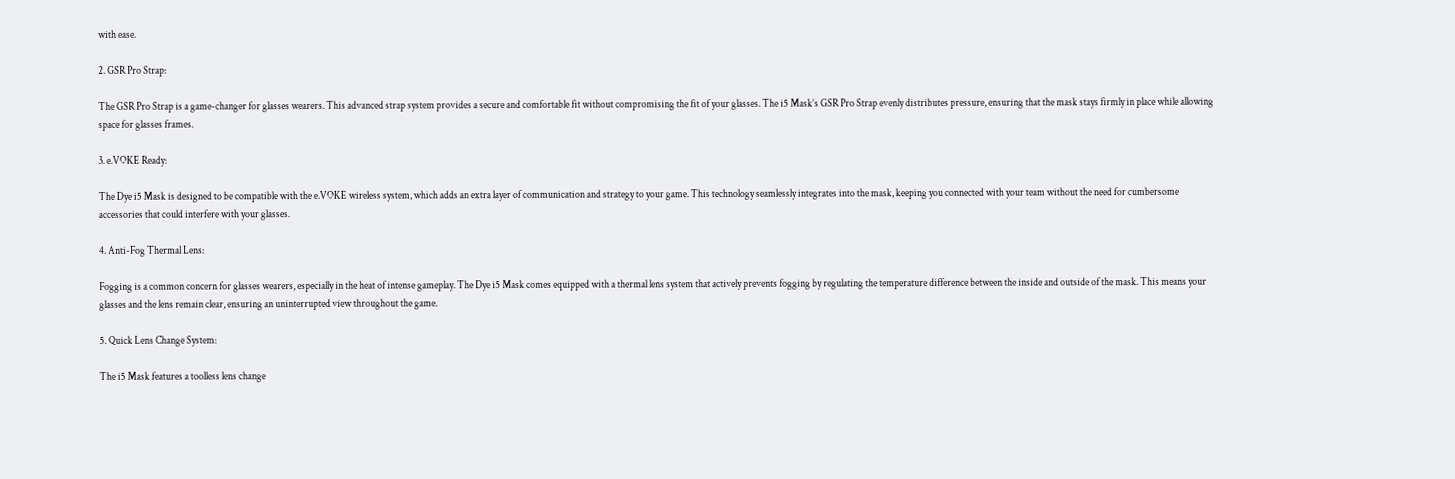with ease.

2. GSR Pro Strap:

The GSR Pro Strap is a game-changer for glasses wearers. This advanced strap system provides a secure and comfortable fit without compromising the fit of your glasses. The i5 Mask’s GSR Pro Strap evenly distributes pressure, ensuring that the mask stays firmly in place while allowing space for glasses frames.

3. e.VOKE Ready:

The Dye i5 Mask is designed to be compatible with the e.VOKE wireless system, which adds an extra layer of communication and strategy to your game. This technology seamlessly integrates into the mask, keeping you connected with your team without the need for cumbersome accessories that could interfere with your glasses.

4. Anti-Fog Thermal Lens:

Fogging is a common concern for glasses wearers, especially in the heat of intense gameplay. The Dye i5 Mask comes equipped with a thermal lens system that actively prevents fogging by regulating the temperature difference between the inside and outside of the mask. This means your glasses and the lens remain clear, ensuring an uninterrupted view throughout the game.

5. Quick Lens Change System:

The i5 Mask features a toolless lens change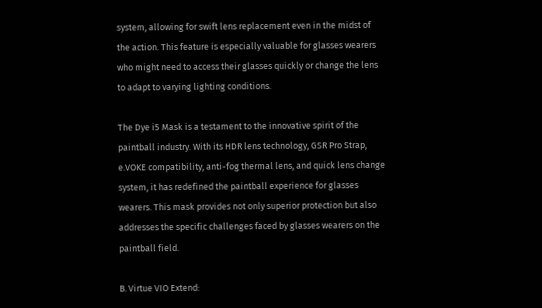system, allowing for swift lens replacement even in the midst of the action. This feature is especially valuable for glasses wearers who might need to access their glasses quickly or change the lens to adapt to varying lighting conditions.

The Dye i5 Mask is a testament to the innovative spirit of the paintball industry. With its HDR lens technology, GSR Pro Strap, e.VOKE compatibility, anti-fog thermal lens, and quick lens change system, it has redefined the paintball experience for glasses wearers. This mask provides not only superior protection but also addresses the specific challenges faced by glasses wearers on the paintball field.

B. Virtue VIO Extend: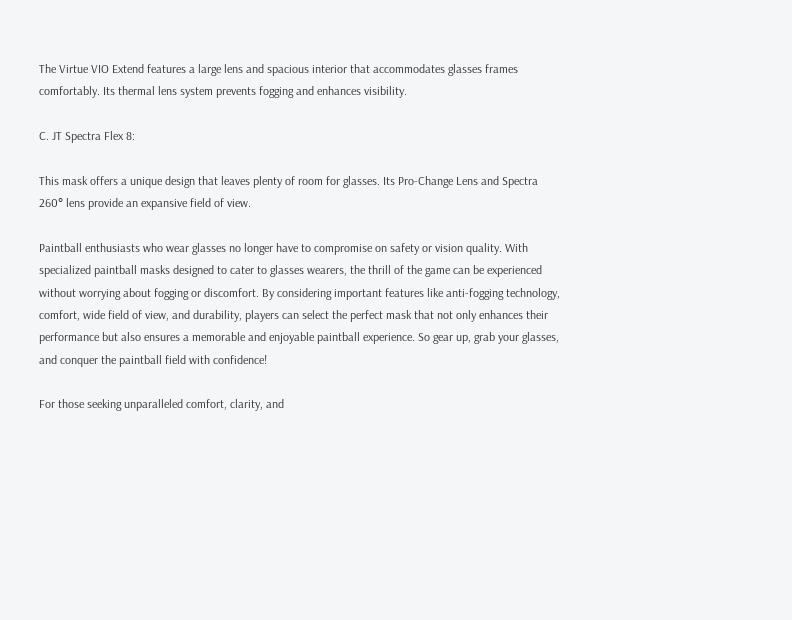The Virtue VIO Extend features a large lens and spacious interior that accommodates glasses frames comfortably. Its thermal lens system prevents fogging and enhances visibility.

C. JT Spectra Flex 8:

This mask offers a unique design that leaves plenty of room for glasses. Its Pro-Change Lens and Spectra 260° lens provide an expansive field of view.

Paintball enthusiasts who wear glasses no longer have to compromise on safety or vision quality. With specialized paintball masks designed to cater to glasses wearers, the thrill of the game can be experienced without worrying about fogging or discomfort. By considering important features like anti-fogging technology, comfort, wide field of view, and durability, players can select the perfect mask that not only enhances their performance but also ensures a memorable and enjoyable paintball experience. So gear up, grab your glasses, and conquer the paintball field with confidence!

For those seeking unparalleled comfort, clarity, and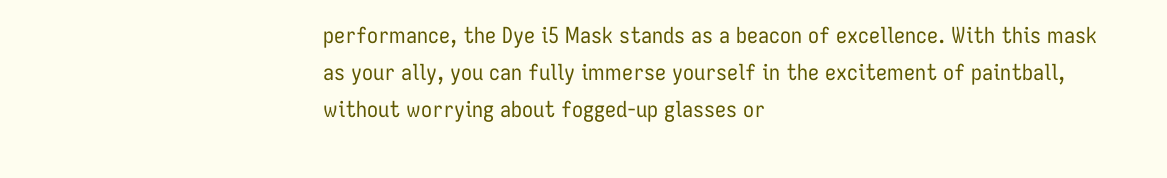performance, the Dye i5 Mask stands as a beacon of excellence. With this mask as your ally, you can fully immerse yourself in the excitement of paintball, without worrying about fogged-up glasses or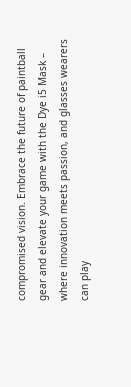compromised vision. Embrace the future of paintball gear and elevate your game with the Dye i5 Mask – where innovation meets passion, and glasses wearers can play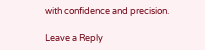with confidence and precision.

Leave a Reply